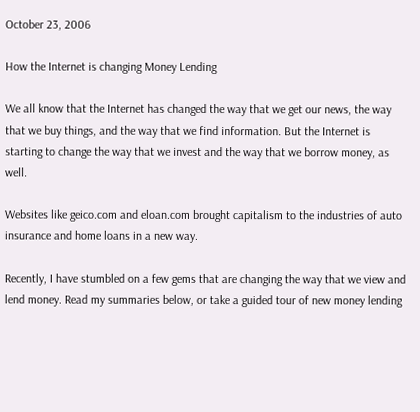October 23, 2006

How the Internet is changing Money Lending

We all know that the Internet has changed the way that we get our news, the way that we buy things, and the way that we find information. But the Internet is starting to change the way that we invest and the way that we borrow money, as well.

Websites like geico.com and eloan.com brought capitalism to the industries of auto insurance and home loans in a new way.

Recently, I have stumbled on a few gems that are changing the way that we view and lend money. Read my summaries below, or take a guided tour of new money lending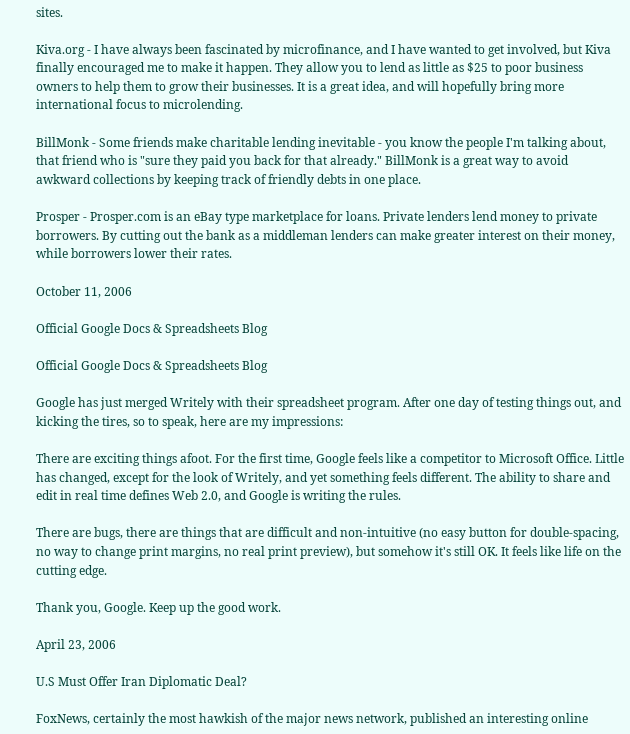sites.

Kiva.org - I have always been fascinated by microfinance, and I have wanted to get involved, but Kiva finally encouraged me to make it happen. They allow you to lend as little as $25 to poor business owners to help them to grow their businesses. It is a great idea, and will hopefully bring more international focus to microlending.

BillMonk - Some friends make charitable lending inevitable - you know the people I'm talking about, that friend who is "sure they paid you back for that already." BillMonk is a great way to avoid awkward collections by keeping track of friendly debts in one place.

Prosper - Prosper.com is an eBay type marketplace for loans. Private lenders lend money to private borrowers. By cutting out the bank as a middleman lenders can make greater interest on their money, while borrowers lower their rates.

October 11, 2006

Official Google Docs & Spreadsheets Blog

Official Google Docs & Spreadsheets Blog

Google has just merged Writely with their spreadsheet program. After one day of testing things out, and kicking the tires, so to speak, here are my impressions:

There are exciting things afoot. For the first time, Google feels like a competitor to Microsoft Office. Little has changed, except for the look of Writely, and yet something feels different. The ability to share and edit in real time defines Web 2.0, and Google is writing the rules.

There are bugs, there are things that are difficult and non-intuitive (no easy button for double-spacing, no way to change print margins, no real print preview), but somehow it's still OK. It feels like life on the cutting edge.

Thank you, Google. Keep up the good work.

April 23, 2006

U.S Must Offer Iran Diplomatic Deal?

FoxNews, certainly the most hawkish of the major news network, published an interesting online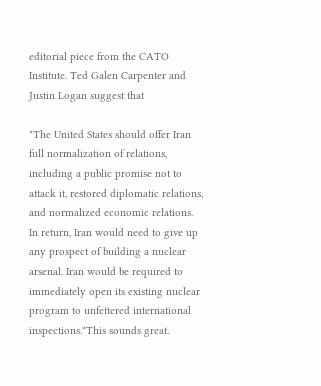editorial piece from the CATO Institute. Ted Galen Carpenter and Justin Logan suggest that

"The United States should offer Iran full normalization of relations, including a public promise not to attack it, restored diplomatic relations, and normalized economic relations. In return, Iran would need to give up any prospect of building a nuclear arsenal. Iran would be required to immediately open its existing nuclear program to unfettered international inspections."This sounds great.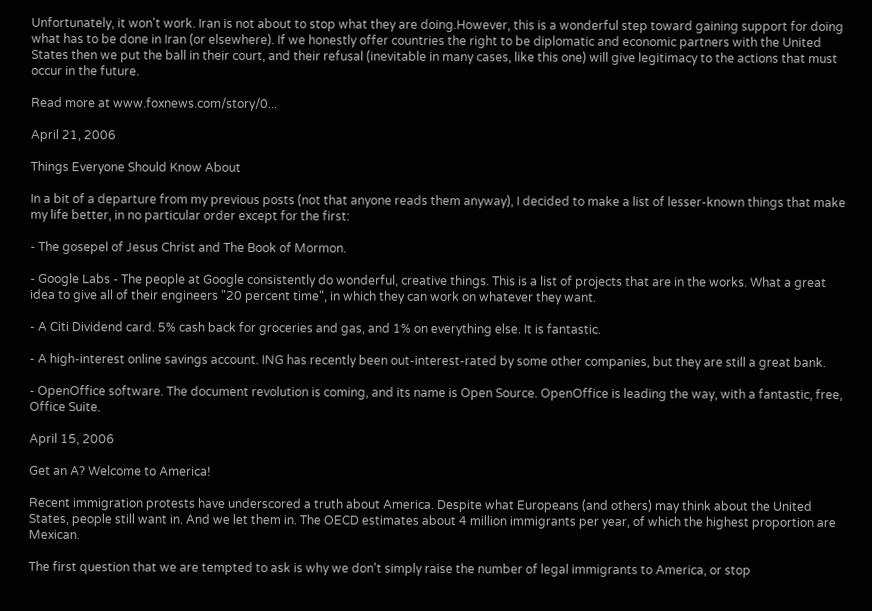Unfortunately, it won't work. Iran is not about to stop what they are doing.However, this is a wonderful step toward gaining support for doing what has to be done in Iran (or elsewhere). If we honestly offer countries the right to be diplomatic and economic partners with the United States then we put the ball in their court, and their refusal (inevitable in many cases, like this one) will give legitimacy to the actions that must occur in the future.

Read more at www.foxnews.com/story/0...

April 21, 2006

Things Everyone Should Know About

In a bit of a departure from my previous posts (not that anyone reads them anyway), I decided to make a list of lesser-known things that make my life better, in no particular order except for the first:

- The gosepel of Jesus Christ and The Book of Mormon.

- Google Labs - The people at Google consistently do wonderful, creative things. This is a list of projects that are in the works. What a great idea to give all of their engineers "20 percent time", in which they can work on whatever they want.

- A Citi Dividend card. 5% cash back for groceries and gas, and 1% on everything else. It is fantastic.

- A high-interest online savings account. ING has recently been out-interest-rated by some other companies, but they are still a great bank.

- OpenOffice software. The document revolution is coming, and its name is Open Source. OpenOffice is leading the way, with a fantastic, free, Office Suite.

April 15, 2006

Get an A? Welcome to America!

Recent immigration protests have underscored a truth about America. Despite what Europeans (and others) may think about the United States, people still want in. And we let them in. The OECD estimates about 4 million immigrants per year, of which the highest proportion are Mexican.

The first question that we are tempted to ask is why we don't simply raise the number of legal immigrants to America, or stop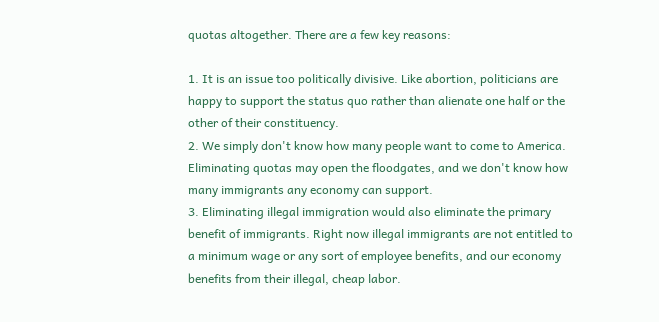quotas altogether. There are a few key reasons:

1. It is an issue too politically divisive. Like abortion, politicians are happy to support the status quo rather than alienate one half or the other of their constituency.
2. We simply don't know how many people want to come to America. Eliminating quotas may open the floodgates, and we don't know how many immigrants any economy can support.
3. Eliminating illegal immigration would also eliminate the primary benefit of immigrants. Right now illegal immigrants are not entitled to a minimum wage or any sort of employee benefits, and our economy benefits from their illegal, cheap labor.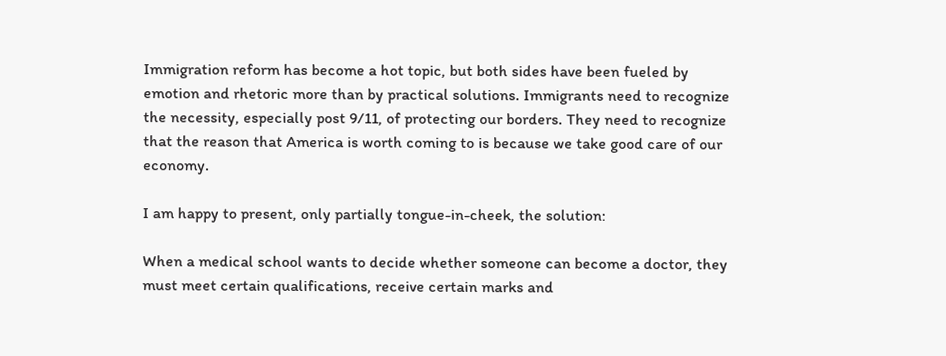Immigration reform has become a hot topic, but both sides have been fueled by emotion and rhetoric more than by practical solutions. Immigrants need to recognize the necessity, especially post 9/11, of protecting our borders. They need to recognize that the reason that America is worth coming to is because we take good care of our economy.

I am happy to present, only partially tongue-in-cheek, the solution:

When a medical school wants to decide whether someone can become a doctor, they must meet certain qualifications, receive certain marks and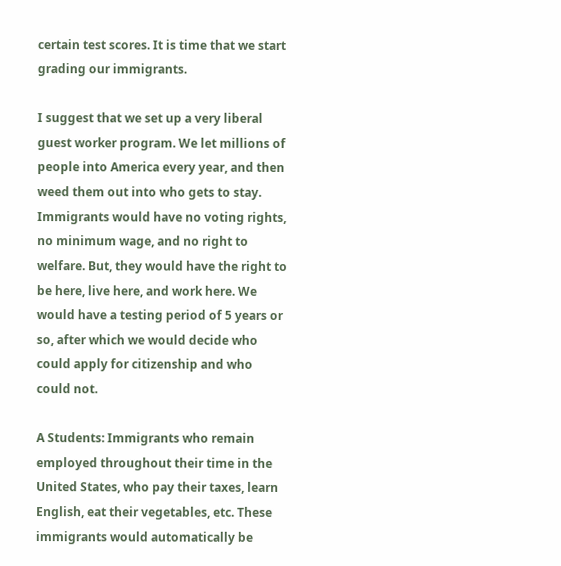certain test scores. It is time that we start grading our immigrants.

I suggest that we set up a very liberal guest worker program. We let millions of people into America every year, and then weed them out into who gets to stay. Immigrants would have no voting rights, no minimum wage, and no right to welfare. But, they would have the right to be here, live here, and work here. We would have a testing period of 5 years or so, after which we would decide who could apply for citizenship and who could not.

A Students: Immigrants who remain employed throughout their time in the United States, who pay their taxes, learn English, eat their vegetables, etc. These immigrants would automatically be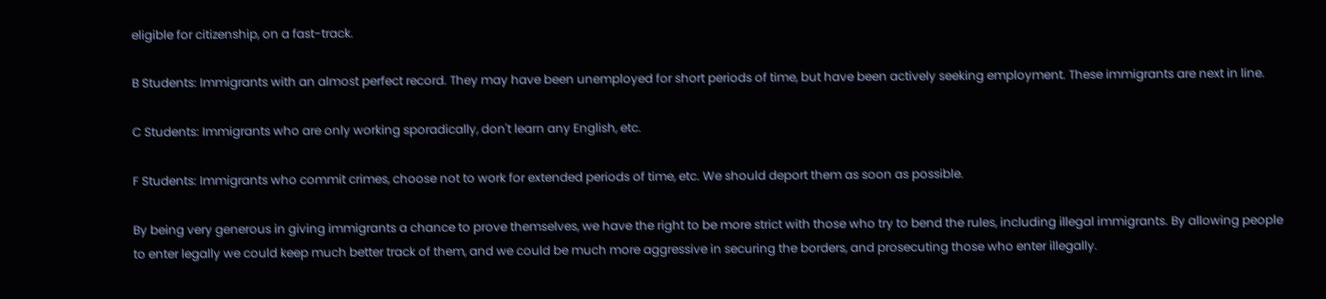eligible for citizenship, on a fast-track.

B Students: Immigrants with an almost perfect record. They may have been unemployed for short periods of time, but have been actively seeking employment. These immigrants are next in line.

C Students: Immigrants who are only working sporadically, don't learn any English, etc.

F Students: Immigrants who commit crimes, choose not to work for extended periods of time, etc. We should deport them as soon as possible.

By being very generous in giving immigrants a chance to prove themselves, we have the right to be more strict with those who try to bend the rules, including illegal immigrants. By allowing people to enter legally we could keep much better track of them, and we could be much more aggressive in securing the borders, and prosecuting those who enter illegally.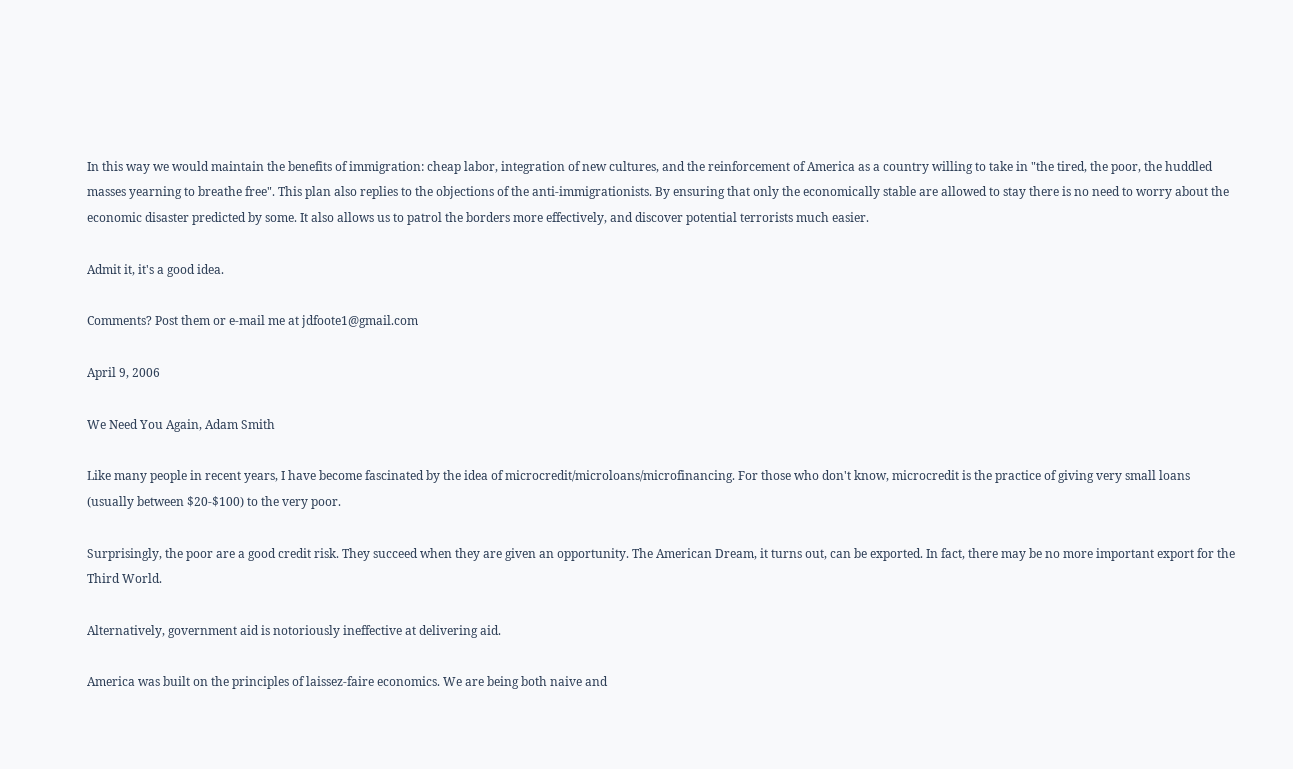In this way we would maintain the benefits of immigration: cheap labor, integration of new cultures, and the reinforcement of America as a country willing to take in "the tired, the poor, the huddled masses yearning to breathe free". This plan also replies to the objections of the anti-immigrationists. By ensuring that only the economically stable are allowed to stay there is no need to worry about the economic disaster predicted by some. It also allows us to patrol the borders more effectively, and discover potential terrorists much easier.

Admit it, it's a good idea.

Comments? Post them or e-mail me at jdfoote1@gmail.com

April 9, 2006

We Need You Again, Adam Smith

Like many people in recent years, I have become fascinated by the idea of microcredit/microloans/microfinancing. For those who don't know, microcredit is the practice of giving very small loans (usually between $20-$100) to the very poor.

Surprisingly, the poor are a good credit risk. They succeed when they are given an opportunity. The American Dream, it turns out, can be exported. In fact, there may be no more important export for the Third World.

Alternatively, government aid is notoriously ineffective at delivering aid.

America was built on the principles of laissez-faire economics. We are being both naive and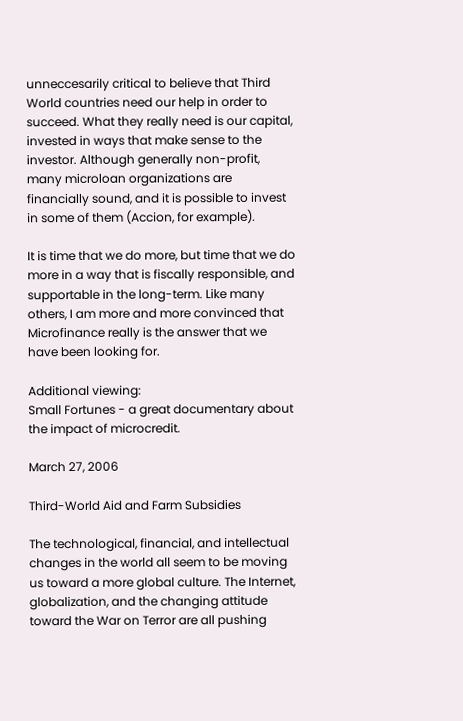unneccesarily critical to believe that Third World countries need our help in order to succeed. What they really need is our capital, invested in ways that make sense to the investor. Although generally non-profit, many microloan organizations are financially sound, and it is possible to invest in some of them (Accion, for example).

It is time that we do more, but time that we do more in a way that is fiscally responsible, and supportable in the long-term. Like many others, I am more and more convinced that Microfinance really is the answer that we have been looking for.

Additional viewing:
Small Fortunes - a great documentary about the impact of microcredit.

March 27, 2006

Third-World Aid and Farm Subsidies

The technological, financial, and intellectual changes in the world all seem to be moving us toward a more global culture. The Internet, globalization, and the changing attitude toward the War on Terror are all pushing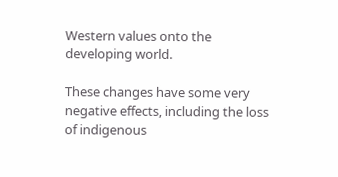Western values onto the developing world.

These changes have some very negative effects, including the loss of indigenous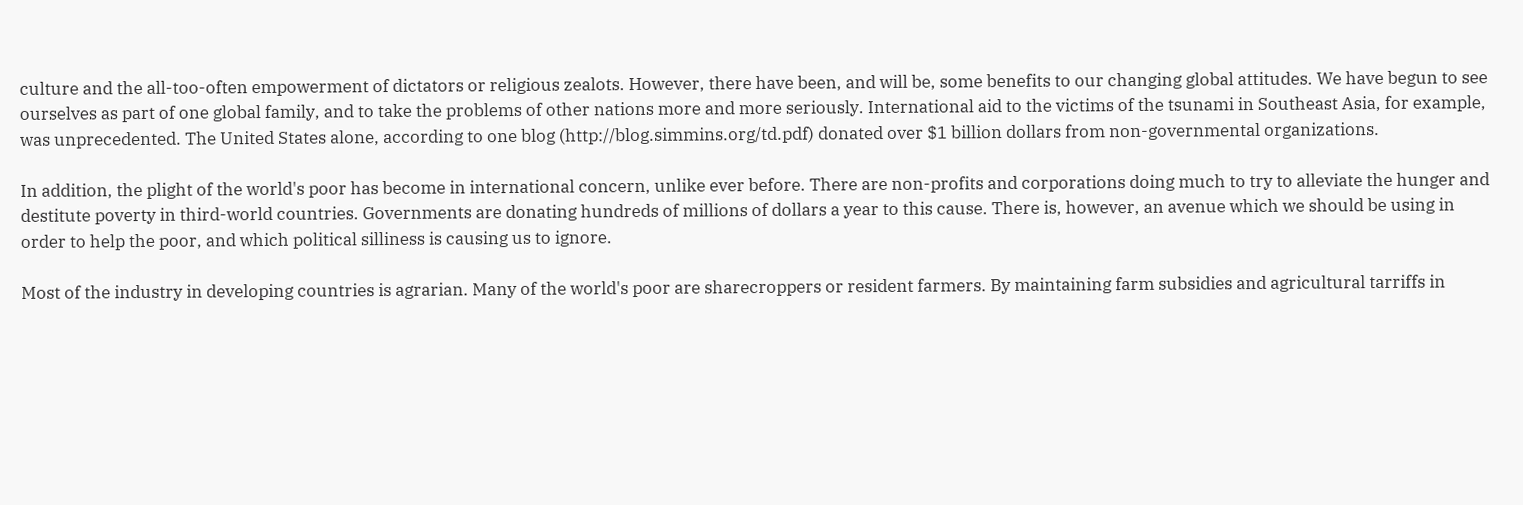culture and the all-too-often empowerment of dictators or religious zealots. However, there have been, and will be, some benefits to our changing global attitudes. We have begun to see ourselves as part of one global family, and to take the problems of other nations more and more seriously. International aid to the victims of the tsunami in Southeast Asia, for example, was unprecedented. The United States alone, according to one blog (http://blog.simmins.org/td.pdf) donated over $1 billion dollars from non-governmental organizations.

In addition, the plight of the world's poor has become in international concern, unlike ever before. There are non-profits and corporations doing much to try to alleviate the hunger and destitute poverty in third-world countries. Governments are donating hundreds of millions of dollars a year to this cause. There is, however, an avenue which we should be using in order to help the poor, and which political silliness is causing us to ignore.

Most of the industry in developing countries is agrarian. Many of the world's poor are sharecroppers or resident farmers. By maintaining farm subsidies and agricultural tarriffs in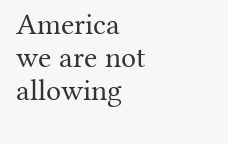America we are not allowing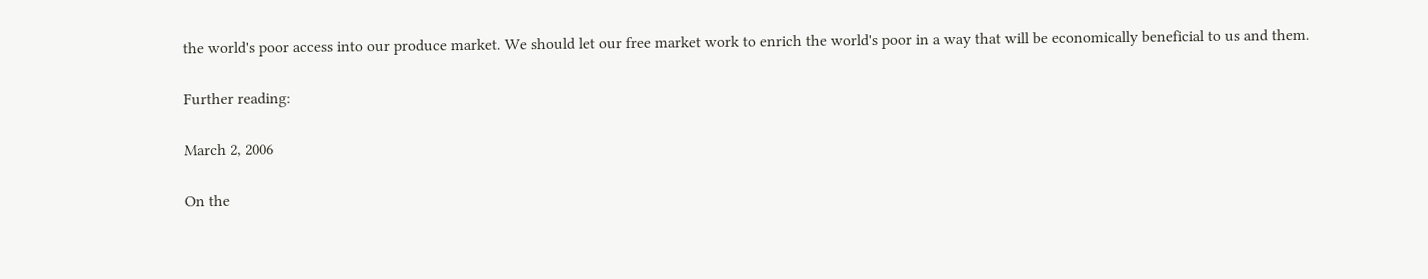the world's poor access into our produce market. We should let our free market work to enrich the world's poor in a way that will be economically beneficial to us and them.

Further reading:

March 2, 2006

On the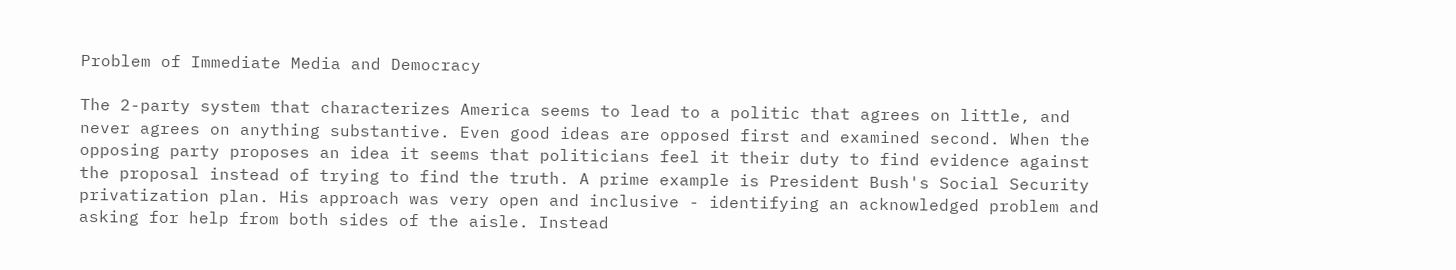Problem of Immediate Media and Democracy

The 2-party system that characterizes America seems to lead to a politic that agrees on little, and never agrees on anything substantive. Even good ideas are opposed first and examined second. When the opposing party proposes an idea it seems that politicians feel it their duty to find evidence against the proposal instead of trying to find the truth. A prime example is President Bush's Social Security privatization plan. His approach was very open and inclusive - identifying an acknowledged problem and asking for help from both sides of the aisle. Instead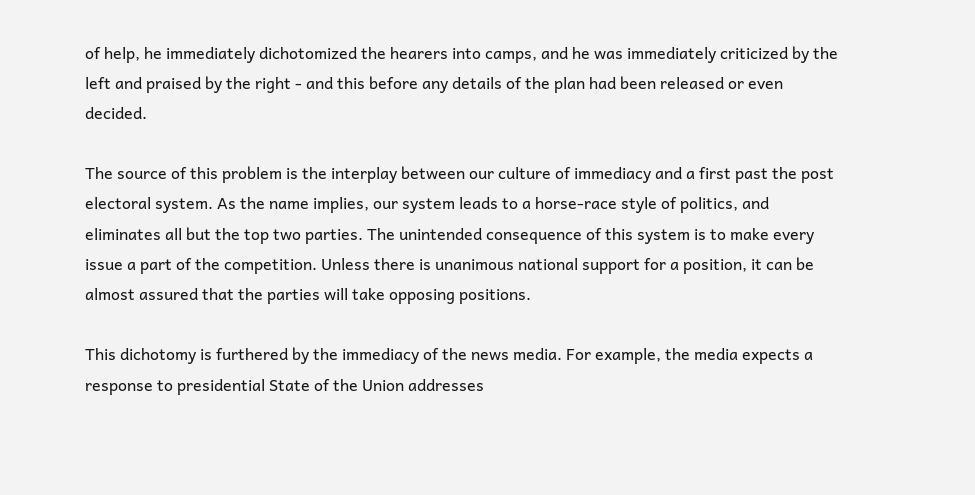of help, he immediately dichotomized the hearers into camps, and he was immediately criticized by the left and praised by the right - and this before any details of the plan had been released or even decided.

The source of this problem is the interplay between our culture of immediacy and a first past the post electoral system. As the name implies, our system leads to a horse-race style of politics, and eliminates all but the top two parties. The unintended consequence of this system is to make every issue a part of the competition. Unless there is unanimous national support for a position, it can be almost assured that the parties will take opposing positions.

This dichotomy is furthered by the immediacy of the news media. For example, the media expects a response to presidential State of the Union addresses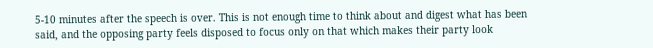5-10 minutes after the speech is over. This is not enough time to think about and digest what has been said, and the opposing party feels disposed to focus only on that which makes their party look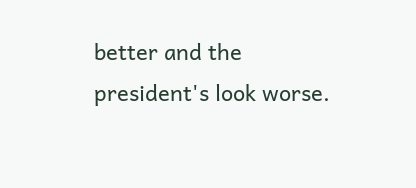better and the president's look worse.